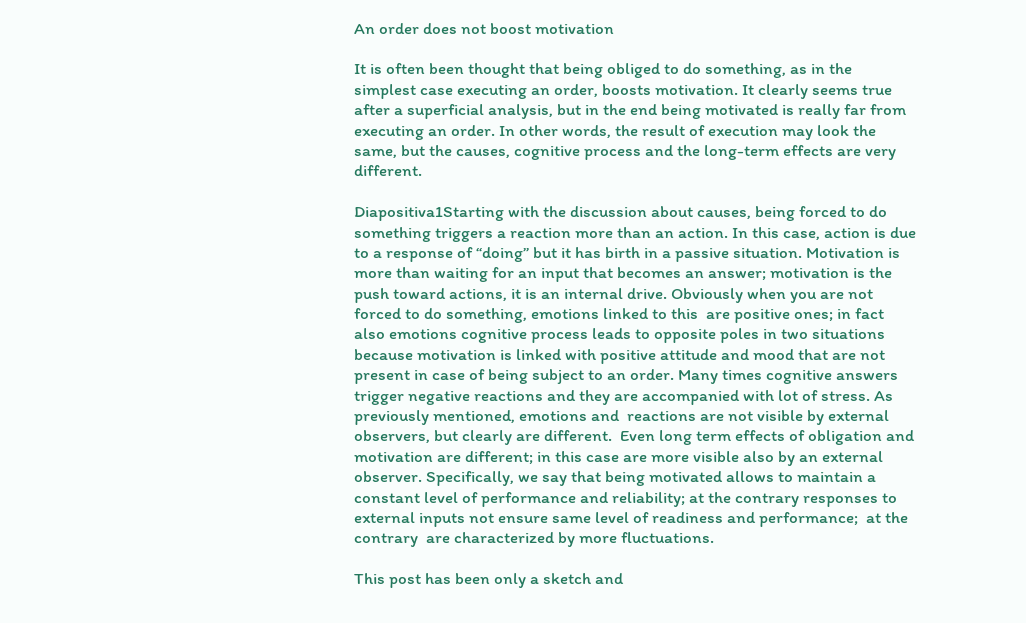An order does not boost motivation

It is often been thought that being obliged to do something, as in the simplest case executing an order, boosts motivation. It clearly seems true after a superficial analysis, but in the end being motivated is really far from executing an order. In other words, the result of execution may look the same, but the causes, cognitive process and the long-term effects are very different.

Diapositiva1Starting with the discussion about causes, being forced to do something triggers a reaction more than an action. In this case, action is due to a response of “doing” but it has birth in a passive situation. Motivation is more than waiting for an input that becomes an answer; motivation is the push toward actions, it is an internal drive. Obviously when you are not forced to do something, emotions linked to this  are positive ones; in fact also emotions cognitive process leads to opposite poles in two situations because motivation is linked with positive attitude and mood that are not present in case of being subject to an order. Many times cognitive answers  trigger negative reactions and they are accompanied with lot of stress. As previously mentioned, emotions and  reactions are not visible by external observers, but clearly are different.  Even long term effects of obligation and motivation are different; in this case are more visible also by an external observer. Specifically, we say that being motivated allows to maintain a constant level of performance and reliability; at the contrary responses to external inputs not ensure same level of readiness and performance;  at the contrary  are characterized by more fluctuations.

This post has been only a sketch and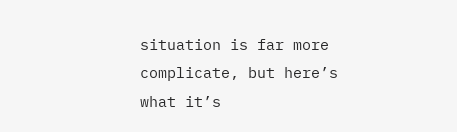situation is far more complicate, but here’s what it’s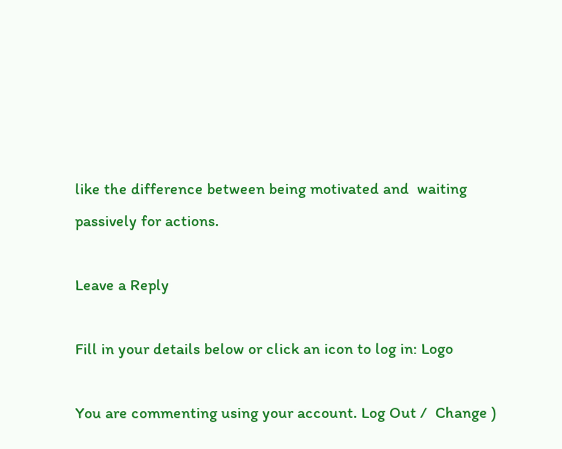like the difference between being motivated and  waiting passively for actions.

Leave a Reply

Fill in your details below or click an icon to log in: Logo

You are commenting using your account. Log Out /  Change )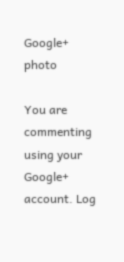Google+ photo

You are commenting using your Google+ account. Log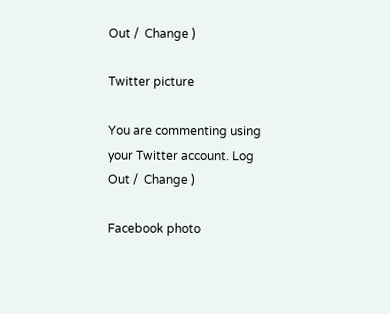Out /  Change )

Twitter picture

You are commenting using your Twitter account. Log Out /  Change )

Facebook photo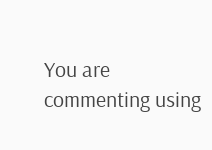You are commenting using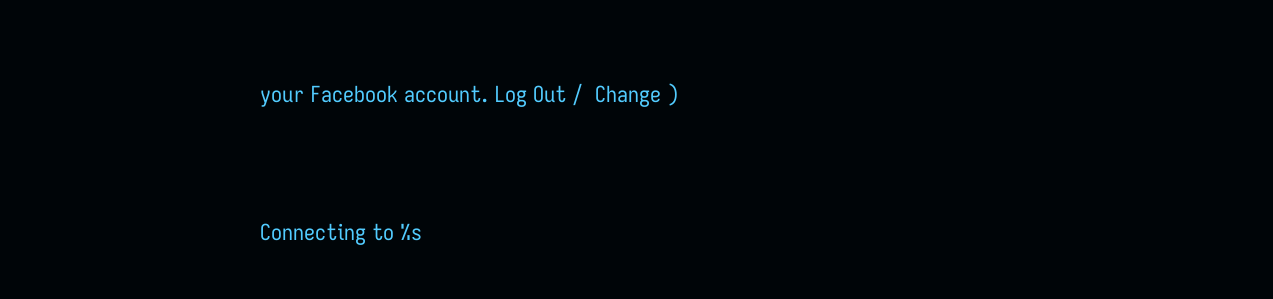your Facebook account. Log Out /  Change )


Connecting to %s